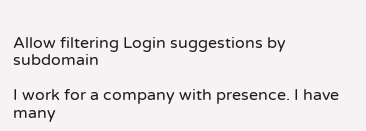Allow filtering Login suggestions by subdomain

I work for a company with presence. I have many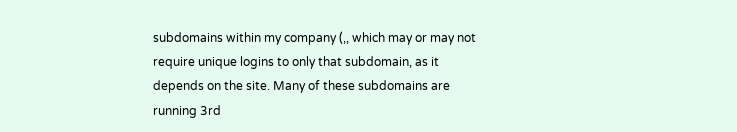subdomains within my company (,, which may or may not require unique logins to only that subdomain, as it depends on the site. Many of these subdomains are running 3rd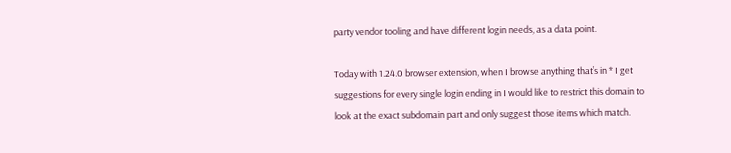party vendor tooling and have different login needs, as a data point.

Today with 1.24.0 browser extension, when I browse anything that’s in * I get suggestions for every single login ending in I would like to restrict this domain to look at the exact subdomain part and only suggest those items which match.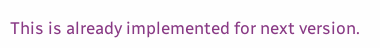This is already implemented for next version.